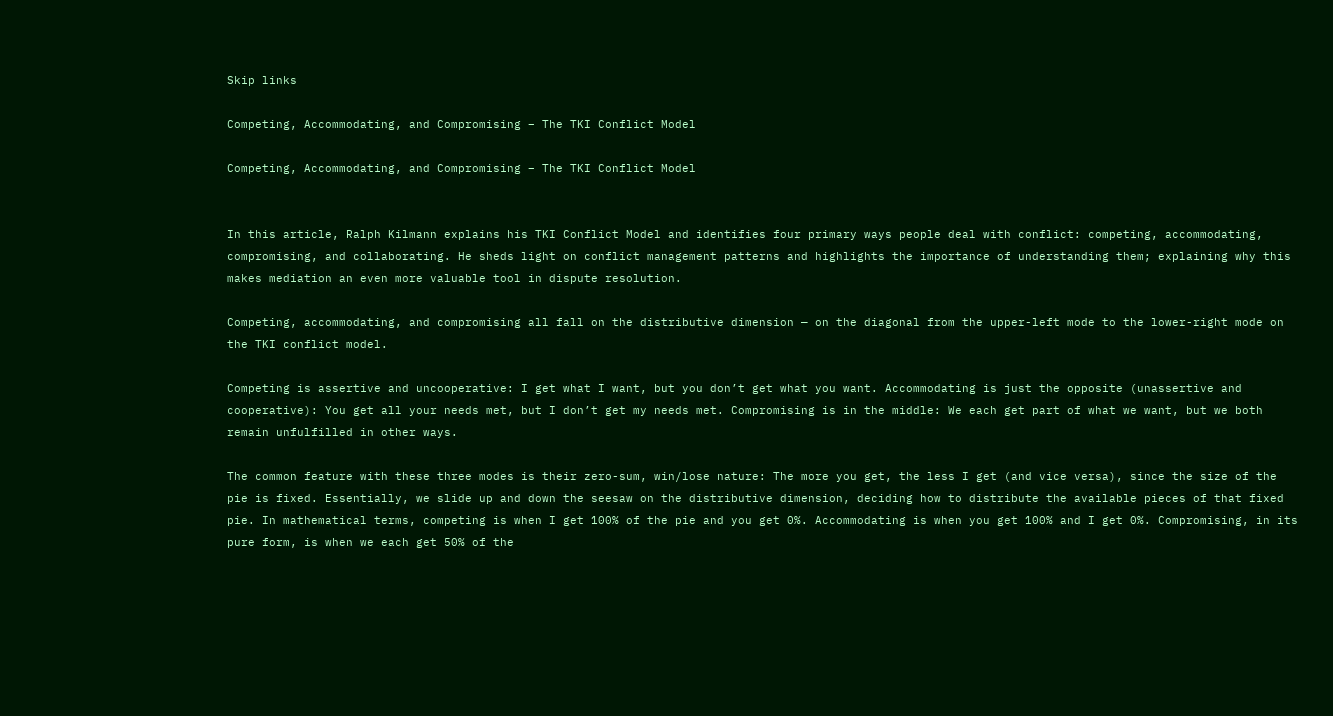Skip links

Competing, Accommodating, and Compromising – The TKI Conflict Model

Competing, Accommodating, and Compromising – The TKI Conflict Model


In this article, Ralph Kilmann explains his TKI Conflict Model and identifies four primary ways people deal with conflict: competing, accommodating, compromising, and collaborating. He sheds light on conflict management patterns and highlights the importance of understanding them; explaining why this makes mediation an even more valuable tool in dispute resolution.

Competing, accommodating, and compromising all fall on the distributive dimension — on the diagonal from the upper-left mode to the lower-right mode on the TKI conflict model.

Competing is assertive and uncooperative: I get what I want, but you don’t get what you want. Accommodating is just the opposite (unassertive and cooperative): You get all your needs met, but I don’t get my needs met. Compromising is in the middle: We each get part of what we want, but we both remain unfulfilled in other ways.

The common feature with these three modes is their zero-sum, win/lose nature: The more you get, the less I get (and vice versa), since the size of the pie is fixed. Essentially, we slide up and down the seesaw on the distributive dimension, deciding how to distribute the available pieces of that fixed pie. In mathematical terms, competing is when I get 100% of the pie and you get 0%. Accommodating is when you get 100% and I get 0%. Compromising, in its pure form, is when we each get 50% of the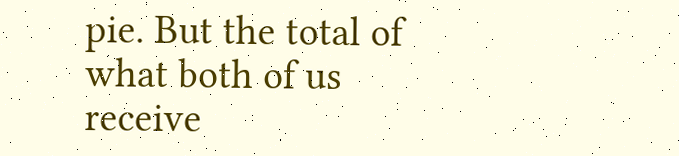pie. But the total of what both of us receive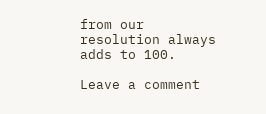from our resolution always adds to 100.

Leave a comment